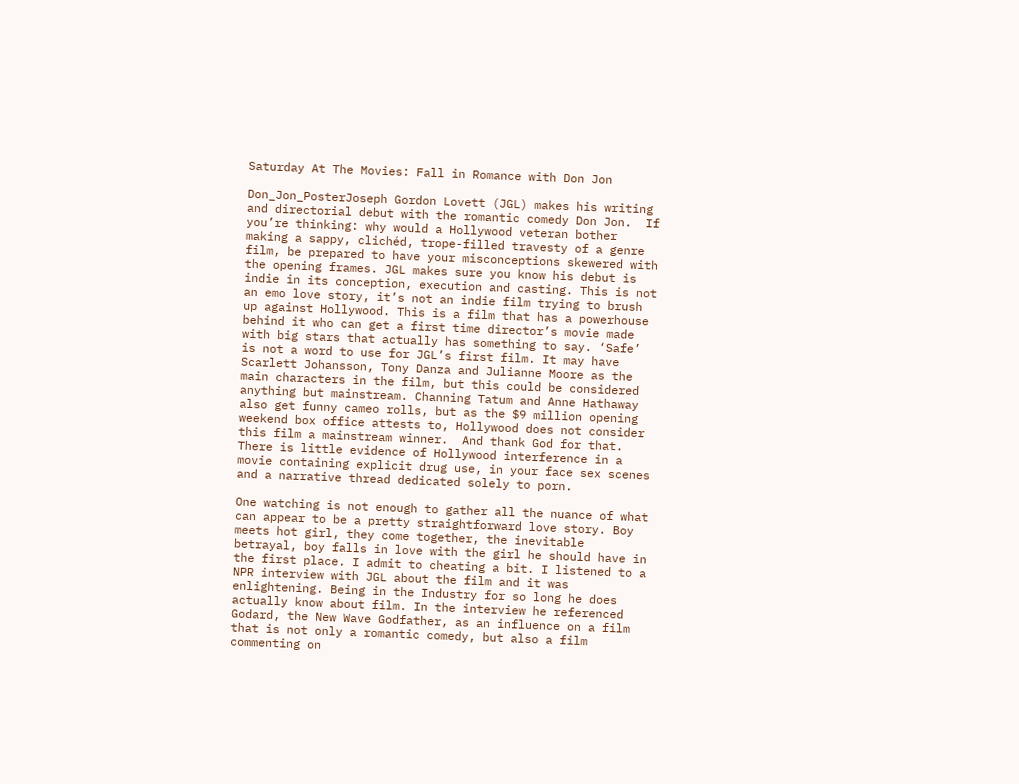Saturday At The Movies: Fall in Romance with Don Jon

Don_Jon_PosterJoseph Gordon Lovett (JGL) makes his writing and directorial debut with the romantic comedy Don Jon.  If you’re thinking: why would a Hollywood veteran bother making a sappy, clichéd, trope-filled travesty of a genre film, be prepared to have your misconceptions skewered with the opening frames. JGL makes sure you know his debut is indie in its conception, execution and casting. This is not an emo love story, it’s not an indie film trying to brush up against Hollywood. This is a film that has a powerhouse behind it who can get a first time director’s movie made with big stars that actually has something to say. ‘Safe’ is not a word to use for JGL’s first film. It may have Scarlett Johansson, Tony Danza and Julianne Moore as the main characters in the film, but this could be considered anything but mainstream. Channing Tatum and Anne Hathaway also get funny cameo rolls, but as the $9 million opening weekend box office attests to, Hollywood does not consider this film a mainstream winner.  And thank God for that. There is little evidence of Hollywood interference in a movie containing explicit drug use, in your face sex scenes and a narrative thread dedicated solely to porn.

One watching is not enough to gather all the nuance of what can appear to be a pretty straightforward love story. Boy meets hot girl, they come together, the inevitable betrayal, boy falls in love with the girl he should have in the first place. I admit to cheating a bit. I listened to a NPR interview with JGL about the film and it was enlightening. Being in the Industry for so long he does actually know about film. In the interview he referenced Godard, the New Wave Godfather, as an influence on a film that is not only a romantic comedy, but also a film commenting on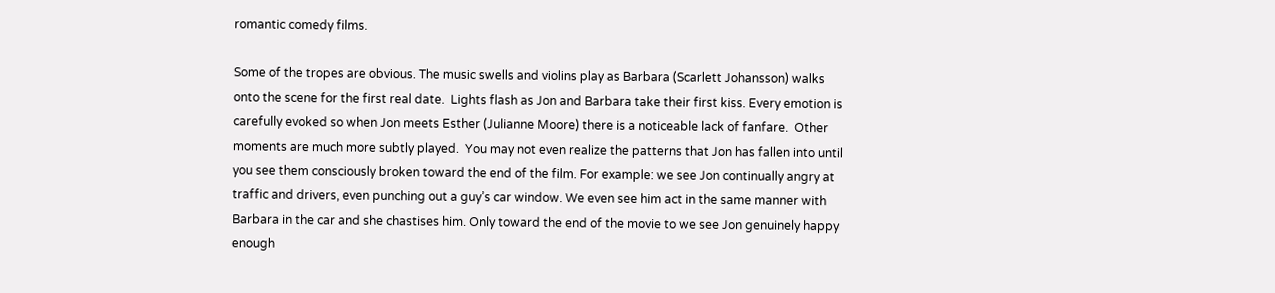romantic comedy films.

Some of the tropes are obvious. The music swells and violins play as Barbara (Scarlett Johansson) walks onto the scene for the first real date.  Lights flash as Jon and Barbara take their first kiss. Every emotion is carefully evoked so when Jon meets Esther (Julianne Moore) there is a noticeable lack of fanfare.  Other moments are much more subtly played.  You may not even realize the patterns that Jon has fallen into until you see them consciously broken toward the end of the film. For example: we see Jon continually angry at traffic and drivers, even punching out a guy’s car window. We even see him act in the same manner with Barbara in the car and she chastises him. Only toward the end of the movie to we see Jon genuinely happy enough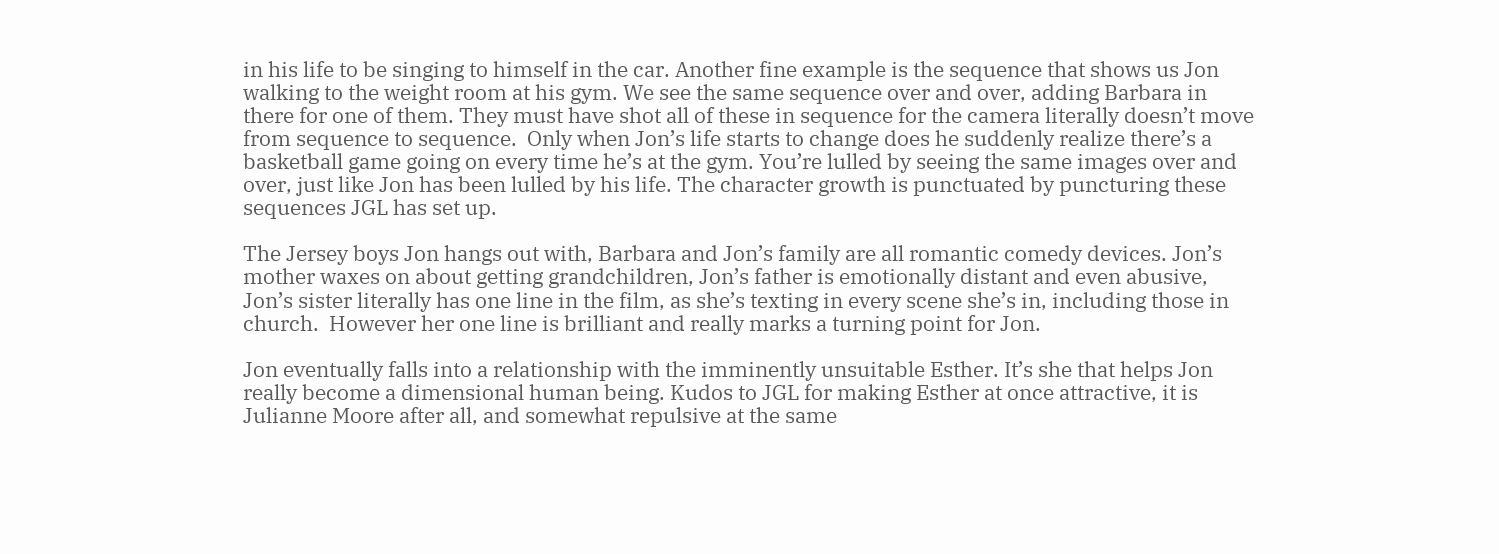in his life to be singing to himself in the car. Another fine example is the sequence that shows us Jon walking to the weight room at his gym. We see the same sequence over and over, adding Barbara in there for one of them. They must have shot all of these in sequence for the camera literally doesn’t move from sequence to sequence.  Only when Jon’s life starts to change does he suddenly realize there’s a basketball game going on every time he’s at the gym. You’re lulled by seeing the same images over and over, just like Jon has been lulled by his life. The character growth is punctuated by puncturing these sequences JGL has set up.

The Jersey boys Jon hangs out with, Barbara and Jon’s family are all romantic comedy devices. Jon’s mother waxes on about getting grandchildren, Jon’s father is emotionally distant and even abusive, Jon’s sister literally has one line in the film, as she’s texting in every scene she’s in, including those in church.  However her one line is brilliant and really marks a turning point for Jon.

Jon eventually falls into a relationship with the imminently unsuitable Esther. It’s she that helps Jon really become a dimensional human being. Kudos to JGL for making Esther at once attractive, it is Julianne Moore after all, and somewhat repulsive at the same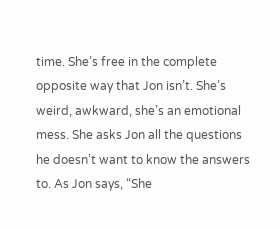time. She’s free in the complete opposite way that Jon isn’t. She’s weird, awkward, she’s an emotional mess. She asks Jon all the questions he doesn’t want to know the answers to. As Jon says, “She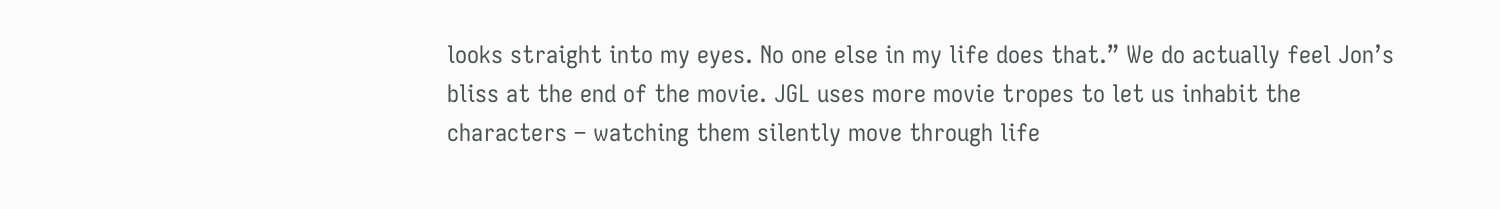looks straight into my eyes. No one else in my life does that.” We do actually feel Jon’s bliss at the end of the movie. JGL uses more movie tropes to let us inhabit the characters – watching them silently move through life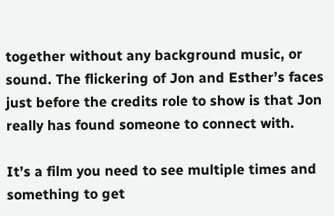together without any background music, or sound. The flickering of Jon and Esther’s faces just before the credits role to show is that Jon really has found someone to connect with.

It’s a film you need to see multiple times and something to get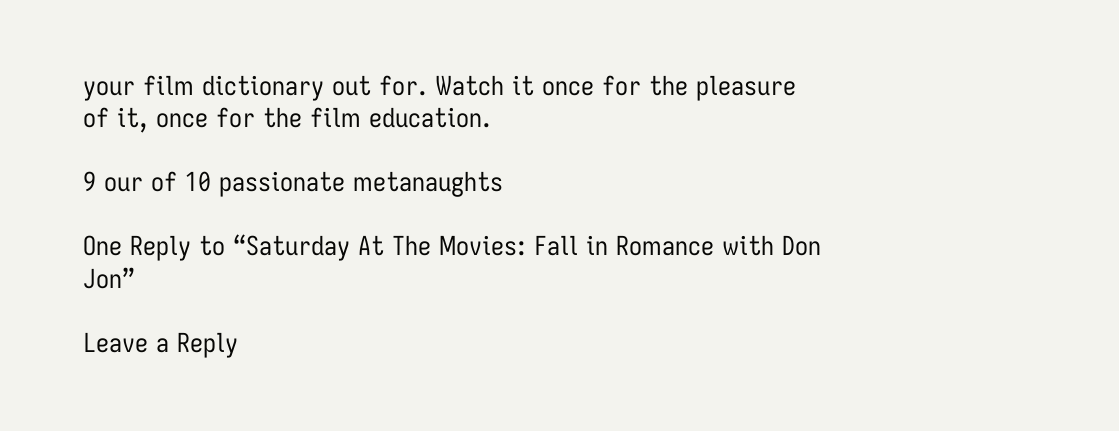your film dictionary out for. Watch it once for the pleasure of it, once for the film education.

9 our of 10 passionate metanaughts

One Reply to “Saturday At The Movies: Fall in Romance with Don Jon”

Leave a Reply